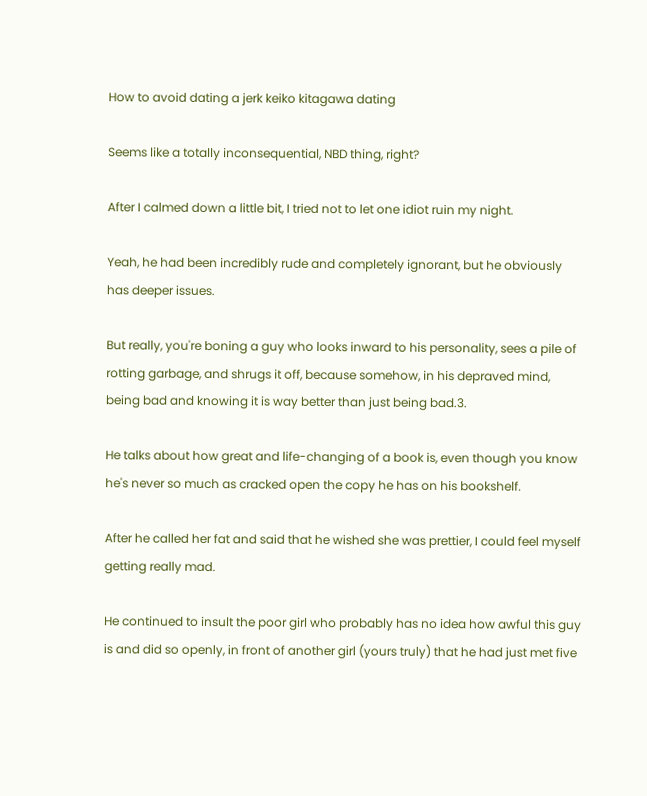How to avoid dating a jerk keiko kitagawa dating

Seems like a totally inconsequential, NBD thing, right?

After I calmed down a little bit, I tried not to let one idiot ruin my night.

Yeah, he had been incredibly rude and completely ignorant, but he obviously has deeper issues.

But really, you're boning a guy who looks inward to his personality, sees a pile of rotting garbage, and shrugs it off, because somehow, in his depraved mind, being bad and knowing it is way better than just being bad.3.

He talks about how great and life-changing of a book is, even though you know he's never so much as cracked open the copy he has on his bookshelf.

After he called her fat and said that he wished she was prettier, I could feel myself getting really mad.

He continued to insult the poor girl who probably has no idea how awful this guy is and did so openly, in front of another girl (yours truly) that he had just met five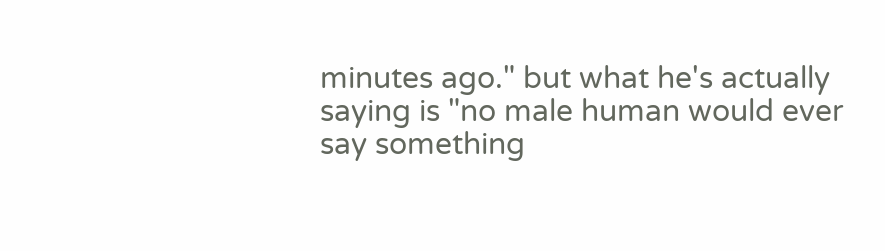minutes ago." but what he's actually saying is "no male human would ever say something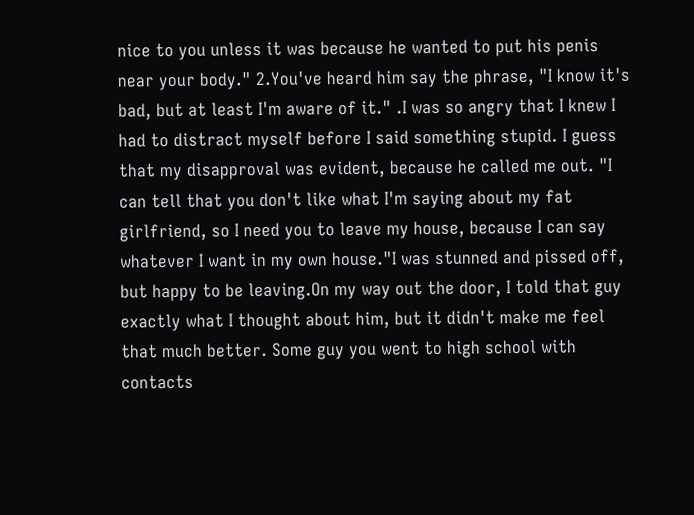nice to you unless it was because he wanted to put his penis near your body." 2.You've heard him say the phrase, "I know it's bad, but at least I'm aware of it." .I was so angry that I knew I had to distract myself before I said something stupid. I guess that my disapproval was evident, because he called me out. "I can tell that you don't like what I'm saying about my fat girlfriend, so I need you to leave my house, because I can say whatever I want in my own house."I was stunned and pissed off, but happy to be leaving.On my way out the door, I told that guy exactly what I thought about him, but it didn't make me feel that much better. Some guy you went to high school with contacts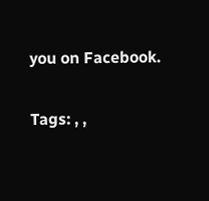you on Facebook.

Tags: , ,